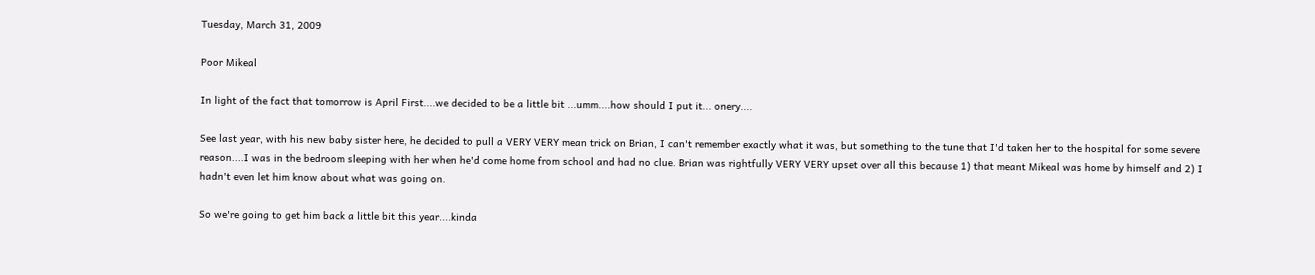Tuesday, March 31, 2009

Poor Mikeal

In light of the fact that tomorrow is April First....we decided to be a little bit ...umm....how should I put it... onery....

See last year, with his new baby sister here, he decided to pull a VERY VERY mean trick on Brian, I can't remember exactly what it was, but something to the tune that I'd taken her to the hospital for some severe reason....I was in the bedroom sleeping with her when he'd come home from school and had no clue. Brian was rightfully VERY VERY upset over all this because 1) that meant Mikeal was home by himself and 2) I hadn't even let him know about what was going on.

So we're going to get him back a little bit this year....kinda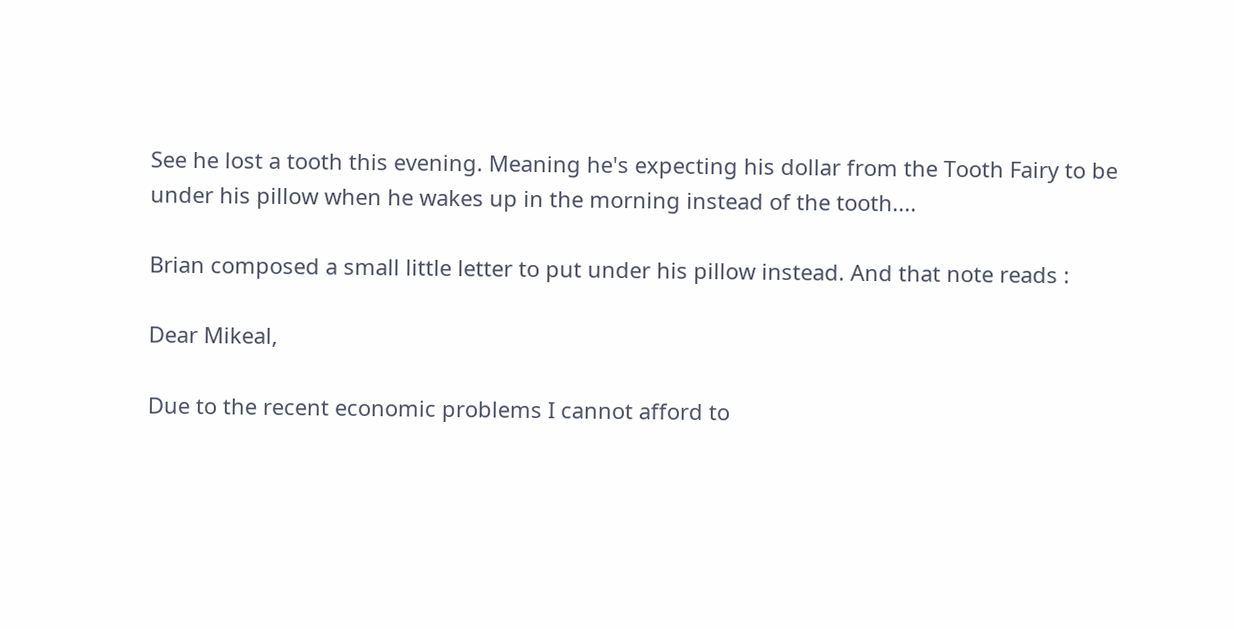See he lost a tooth this evening. Meaning he's expecting his dollar from the Tooth Fairy to be under his pillow when he wakes up in the morning instead of the tooth....

Brian composed a small little letter to put under his pillow instead. And that note reads :

Dear Mikeal,

Due to the recent economic problems I cannot afford to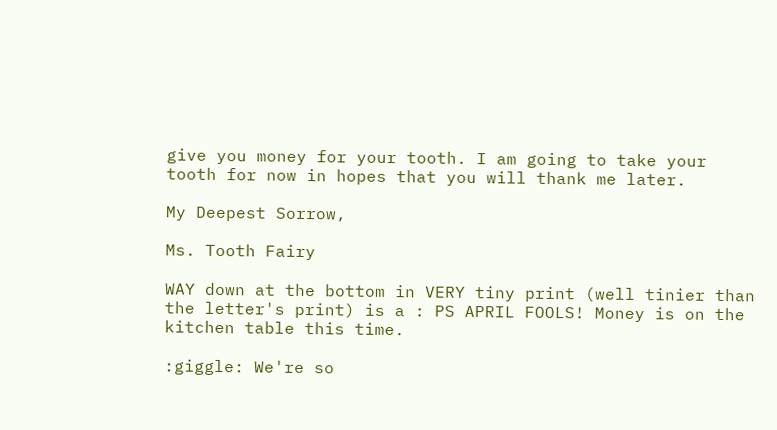give you money for your tooth. I am going to take your tooth for now in hopes that you will thank me later.

My Deepest Sorrow,

Ms. Tooth Fairy

WAY down at the bottom in VERY tiny print (well tinier than the letter's print) is a : PS APRIL FOOLS! Money is on the kitchen table this time.

:giggle: We're so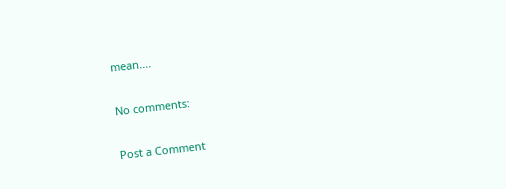mean....

No comments:

Post a Comment